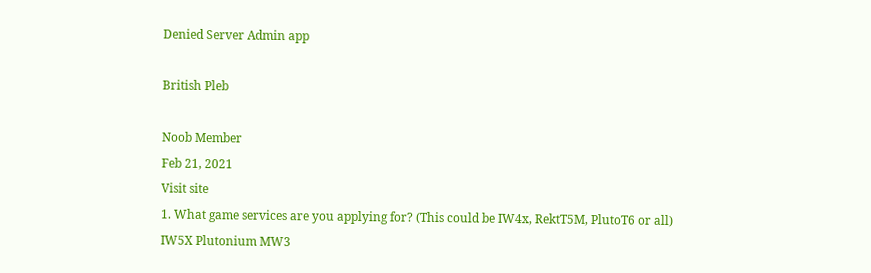Denied Server Admin app

British Pleb

Noob Member
Feb 21, 2021
Visit site
1. What game services are you applying for? (This could be IW4x, RektT5M, PlutoT6 or all)
IW5X Plutonium MW3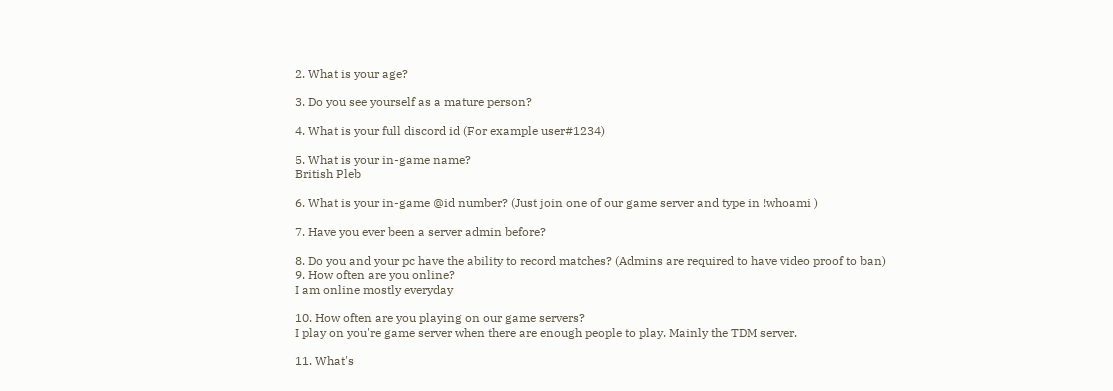2. What is your age?

3. Do you see yourself as a mature person?

4. What is your full discord id (For example user#1234)

5. What is your in-game name?
British Pleb

6. What is your in-game @id number? (Just join one of our game server and type in !whoami )

7. Have you ever been a server admin before?

8. Do you and your pc have the ability to record matches? (Admins are required to have video proof to ban)
9. How often are you online?
I am online mostly everyday

10. How often are you playing on our game servers?
I play on you're game server when there are enough people to play. Mainly the TDM server.

11. What's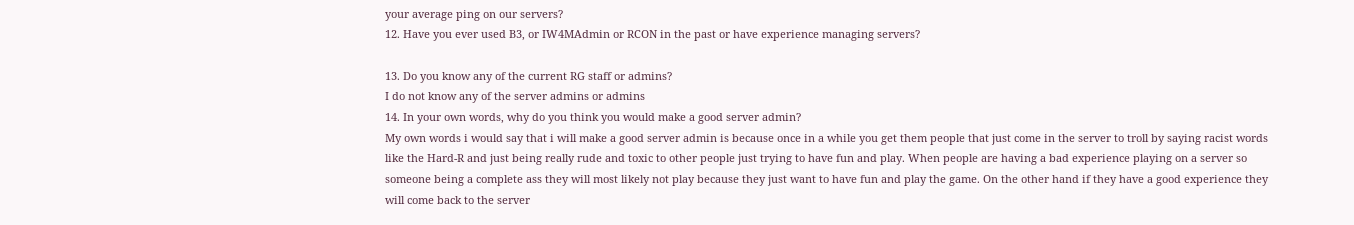your average ping on our servers?
12. Have you ever used B3, or IW4MAdmin or RCON in the past or have experience managing servers?

13. Do you know any of the current RG staff or admins?
I do not know any of the server admins or admins
14. In your own words, why do you think you would make a good server admin?
My own words i would say that i will make a good server admin is because once in a while you get them people that just come in the server to troll by saying racist words like the Hard-R and just being really rude and toxic to other people just trying to have fun and play. When people are having a bad experience playing on a server so someone being a complete ass they will most likely not play because they just want to have fun and play the game. On the other hand if they have a good experience they will come back to the server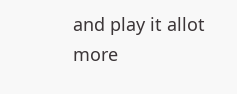and play it allot more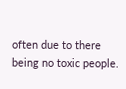often due to there being no toxic people.